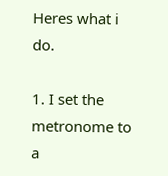Heres what i do.

1. I set the metronome to a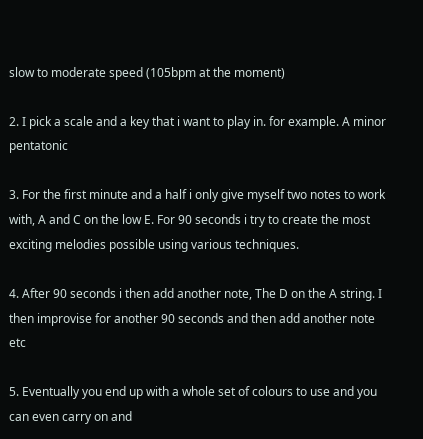slow to moderate speed (105bpm at the moment)

2. I pick a scale and a key that i want to play in. for example. A minor pentatonic

3. For the first minute and a half i only give myself two notes to work with, A and C on the low E. For 90 seconds i try to create the most exciting melodies possible using various techniques.

4. After 90 seconds i then add another note, The D on the A string. I then improvise for another 90 seconds and then add another note etc

5. Eventually you end up with a whole set of colours to use and you can even carry on and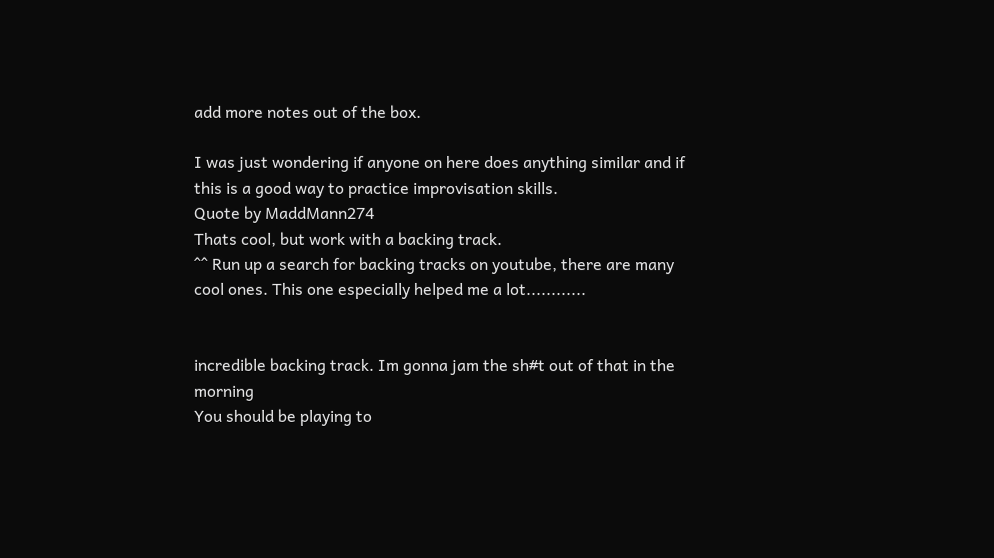add more notes out of the box.

I was just wondering if anyone on here does anything similar and if this is a good way to practice improvisation skills.
Quote by MaddMann274
Thats cool, but work with a backing track.
^^ Run up a search for backing tracks on youtube, there are many cool ones. This one especially helped me a lot............


incredible backing track. Im gonna jam the sh#t out of that in the morning
You should be playing to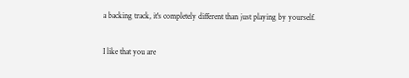a backing track, it's completely different than just playing by yourself.

I like that you are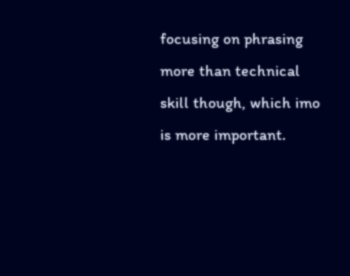focusing on phrasing more than technical skill though, which imo is more important.